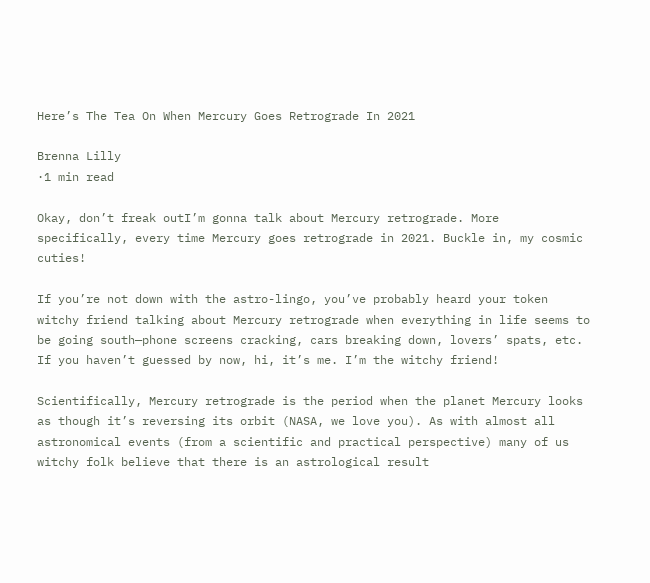Here’s The Tea On When Mercury Goes Retrograde In 2021

Brenna Lilly
·1 min read

Okay, don’t freak outI’m gonna talk about Mercury retrograde. More specifically, every time Mercury goes retrograde in 2021. Buckle in, my cosmic cuties!

If you’re not down with the astro-lingo, you’ve probably heard your token witchy friend talking about Mercury retrograde when everything in life seems to be going south—phone screens cracking, cars breaking down, lovers’ spats, etc. If you haven’t guessed by now, hi, it’s me. I’m the witchy friend!

Scientifically, Mercury retrograde is the period when the planet Mercury looks as though it’s reversing its orbit (NASA, we love you). As with almost all astronomical events (from a scientific and practical perspective) many of us witchy folk believe that there is an astrological result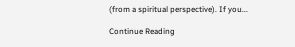(from a spiritual perspective). If you...

Continue Reading